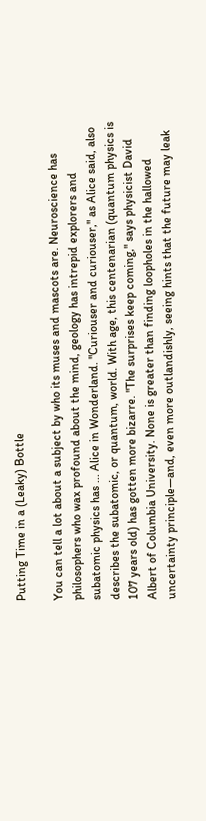Putting Time in a (Leaky) Bottle

You can tell a lot about a subject by who its muses and mascots are. Neuroscience has philosophers who wax profound about the mind, geology has intrepid explorers and subatomic physics has ... Alice in Wonderland. "Curiouser and curiouser," as Alice said, also describes the subatomic, or quantum, world. With age, this centenarian (quantum physics is 107 years old) has gotten more bizarre. "The surprises keep coming," says physicist David Albert of Columbia University. None is greater than finding loopholes in the hallowed uncertainty principle—and, even more outlandishly, seeing hints that the future may leak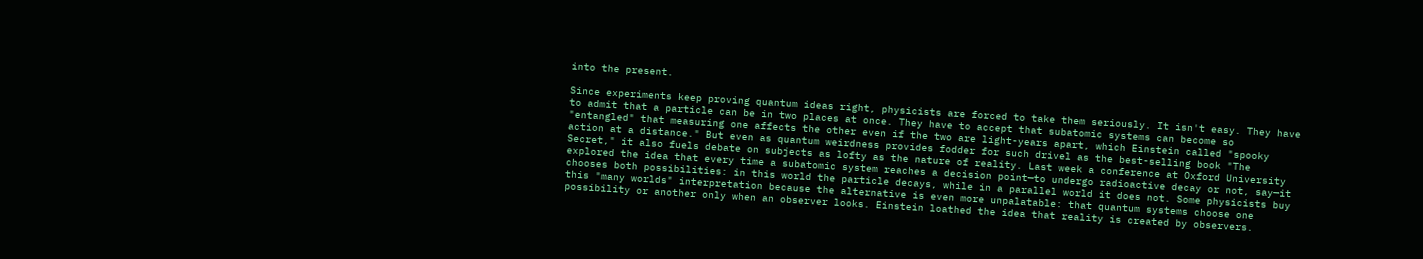into the present.

Since experiments keep proving quantum ideas right, physicists are forced to take them seriously. It isn't easy. They have to admit that a particle can be in two places at once. They have to accept that subatomic systems can become so "entangled" that measuring one affects the other even if the two are light-years apart, which Einstein called "spooky action at a distance." But even as quantum weirdness provides fodder for such drivel as the best-selling book "The Secret," it also fuels debate on subjects as lofty as the nature of reality. Last week a conference at Oxford University explored the idea that every time a subatomic system reaches a decision point—to undergo radioactive decay or not, say—it chooses both possibilities: in this world the particle decays, while in a parallel world it does not. Some physicists buy this "many worlds" interpretation because the alternative is even more unpalatable: that quantum systems choose one possibility or another only when an observer looks. Einstein loathed the idea that reality is created by observers.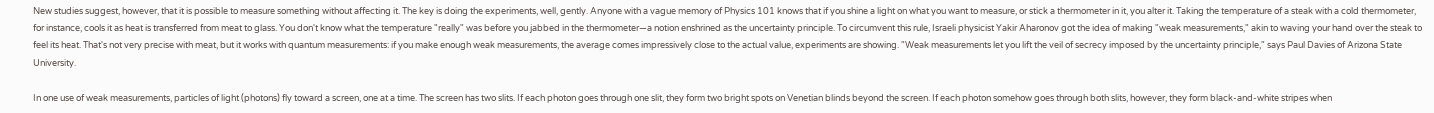New studies suggest, however, that it is possible to measure something without affecting it. The key is doing the experiments, well, gently. Anyone with a vague memory of Physics 101 knows that if you shine a light on what you want to measure, or stick a thermometer in it, you alter it. Taking the temperature of a steak with a cold thermometer, for instance, cools it as heat is transferred from meat to glass. You don't know what the temperature "really" was before you jabbed in the thermometer—a notion enshrined as the uncertainty principle. To circumvent this rule, Israeli physicist Yakir Aharonov got the idea of making "weak measurements," akin to waving your hand over the steak to feel its heat. That's not very precise with meat, but it works with quantum measurements: if you make enough weak measurements, the average comes impressively close to the actual value, experiments are showing. "Weak measurements let you lift the veil of secrecy imposed by the uncertainty principle," says Paul Davies of Arizona State University.

In one use of weak measurements, particles of light (photons) fly toward a screen, one at a time. The screen has two slits. If each photon goes through one slit, they form two bright spots on Venetian blinds beyond the screen. If each photon somehow goes through both slits, however, they form black-and-white stripes when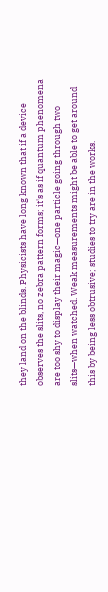they land on the blinds. Physicists have long known that if a device observes the slits, no zebra pattern forms; it's as if quantum phenomena are too shy to display their magic—one particle going through two slits—when watched. Weak measurements might be able to get around this by being less obtrusive; studies to try are in the works.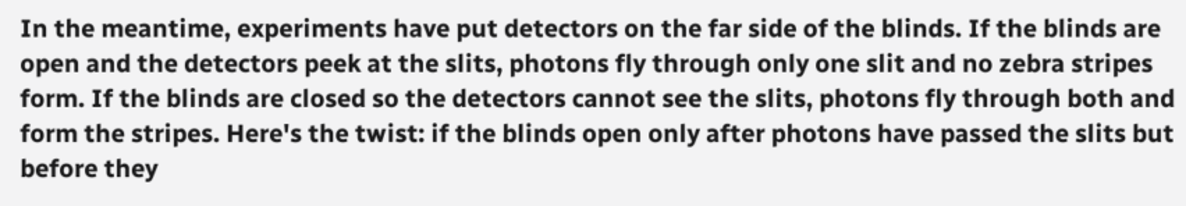In the meantime, experiments have put detectors on the far side of the blinds. If the blinds are open and the detectors peek at the slits, photons fly through only one slit and no zebra stripes form. If the blinds are closed so the detectors cannot see the slits, photons fly through both and form the stripes. Here's the twist: if the blinds open only after photons have passed the slits but before they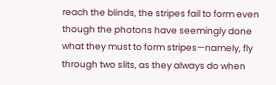reach the blinds, the stripes fail to form even though the photons have seemingly done what they must to form stripes—namely, fly through two slits, as they always do when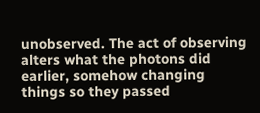unobserved. The act of observing alters what the photons did earlier, somehow changing things so they passed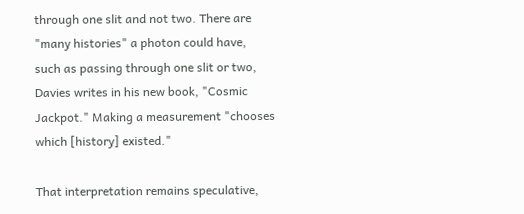through one slit and not two. There are "many histories" a photon could have, such as passing through one slit or two, Davies writes in his new book, "Cosmic Jackpot." Making a measurement "chooses which [history] existed."

That interpretation remains speculative,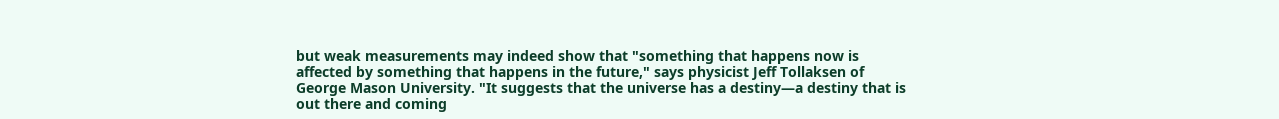but weak measurements may indeed show that "something that happens now is affected by something that happens in the future," says physicist Jeff Tollaksen of George Mason University. "It suggests that the universe has a destiny—a destiny that is out there and coming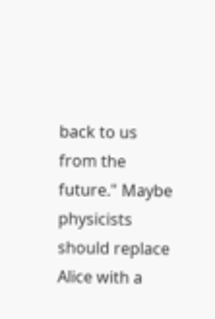back to us from the future." Maybe physicists should replace Alice with a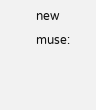new muse: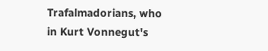Trafalmadorians, who in Kurt Vonnegut's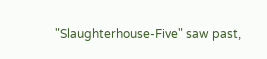"Slaughterhouse-Five" saw past,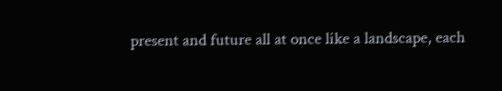present and future all at once like a landscape, each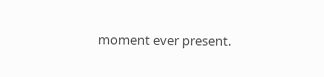moment ever present.